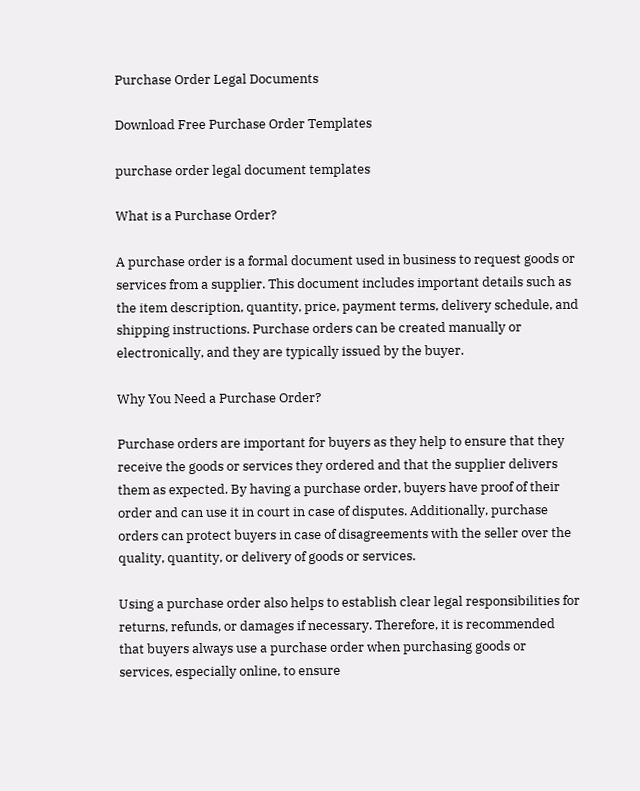Purchase Order Legal Documents

Download Free Purchase Order Templates

purchase order legal document templates

What is a Purchase Order?

A purchase order is a formal document used in business to request goods or services from a supplier. This document includes important details such as the item description, quantity, price, payment terms, delivery schedule, and shipping instructions. Purchase orders can be created manually or electronically, and they are typically issued by the buyer.

Why You Need a Purchase Order?

Purchase orders are important for buyers as they help to ensure that they receive the goods or services they ordered and that the supplier delivers them as expected. By having a purchase order, buyers have proof of their order and can use it in court in case of disputes. Additionally, purchase orders can protect buyers in case of disagreements with the seller over the quality, quantity, or delivery of goods or services.

Using a purchase order also helps to establish clear legal responsibilities for returns, refunds, or damages if necessary. Therefore, it is recommended that buyers always use a purchase order when purchasing goods or services, especially online, to ensure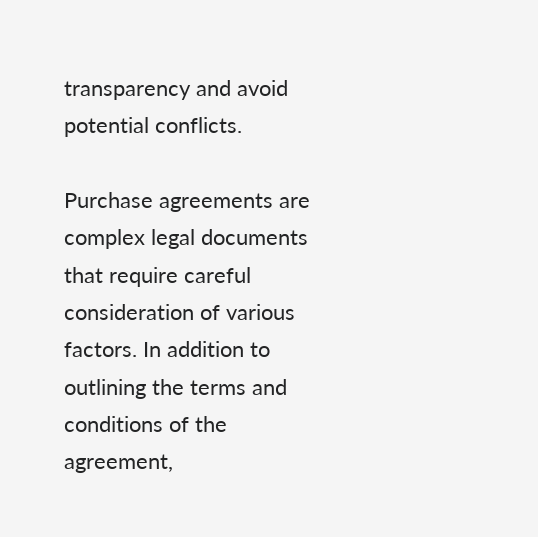transparency and avoid potential conflicts.

Purchase agreements are complex legal documents that require careful consideration of various factors. In addition to outlining the terms and conditions of the agreement,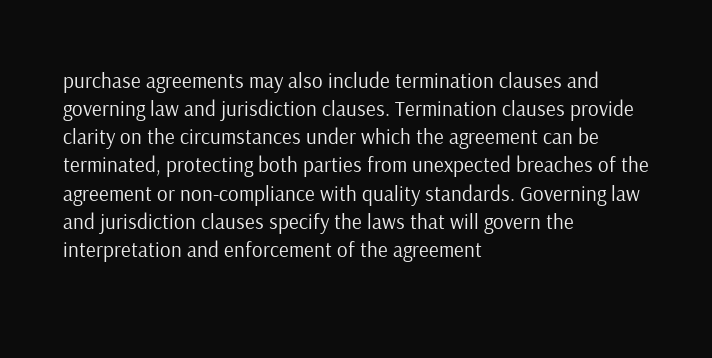purchase agreements may also include termination clauses and governing law and jurisdiction clauses. Termination clauses provide clarity on the circumstances under which the agreement can be terminated, protecting both parties from unexpected breaches of the agreement or non-compliance with quality standards. Governing law and jurisdiction clauses specify the laws that will govern the interpretation and enforcement of the agreement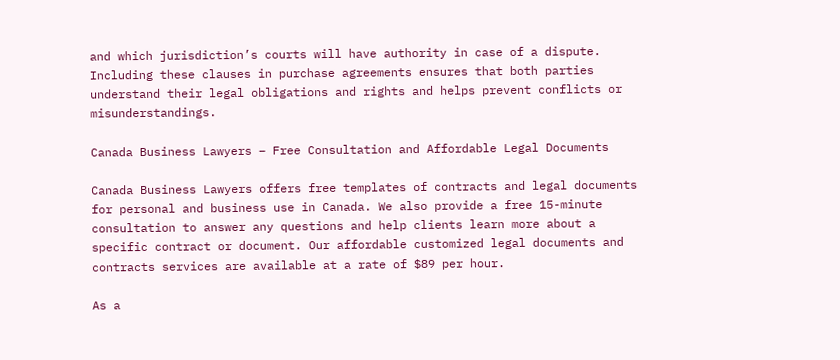and which jurisdiction’s courts will have authority in case of a dispute. Including these clauses in purchase agreements ensures that both parties understand their legal obligations and rights and helps prevent conflicts or misunderstandings.

Canada Business Lawyers – Free Consultation and Affordable Legal Documents

Canada Business Lawyers offers free templates of contracts and legal documents for personal and business use in Canada. We also provide a free 15-minute consultation to answer any questions and help clients learn more about a specific contract or document. Our affordable customized legal documents and contracts services are available at a rate of $89 per hour.

As a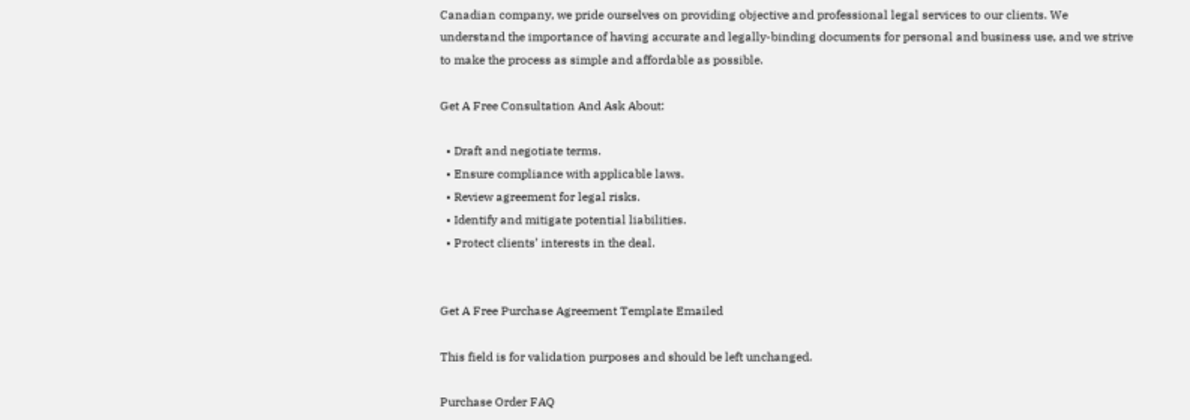Canadian company, we pride ourselves on providing objective and professional legal services to our clients. We understand the importance of having accurate and legally-binding documents for personal and business use, and we strive to make the process as simple and affordable as possible.

Get A Free Consultation And Ask About:

  • Draft and negotiate terms.
  • Ensure compliance with applicable laws.
  • Review agreement for legal risks.
  • Identify and mitigate potential liabilities.
  • Protect clients’ interests in the deal.


Get A Free Purchase Agreement Template Emailed

This field is for validation purposes and should be left unchanged.

Purchase Order FAQ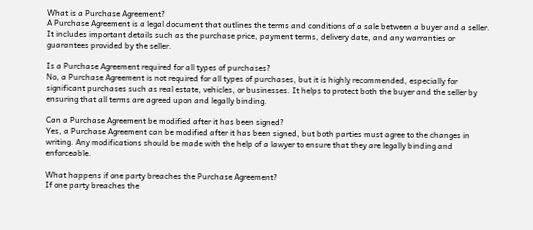What is a Purchase Agreement?
A Purchase Agreement is a legal document that outlines the terms and conditions of a sale between a buyer and a seller. It includes important details such as the purchase price, payment terms, delivery date, and any warranties or guarantees provided by the seller.

Is a Purchase Agreement required for all types of purchases?
No, a Purchase Agreement is not required for all types of purchases, but it is highly recommended, especially for significant purchases such as real estate, vehicles, or businesses. It helps to protect both the buyer and the seller by ensuring that all terms are agreed upon and legally binding.

Can a Purchase Agreement be modified after it has been signed?
Yes, a Purchase Agreement can be modified after it has been signed, but both parties must agree to the changes in writing. Any modifications should be made with the help of a lawyer to ensure that they are legally binding and enforceable.

What happens if one party breaches the Purchase Agreement?
If one party breaches the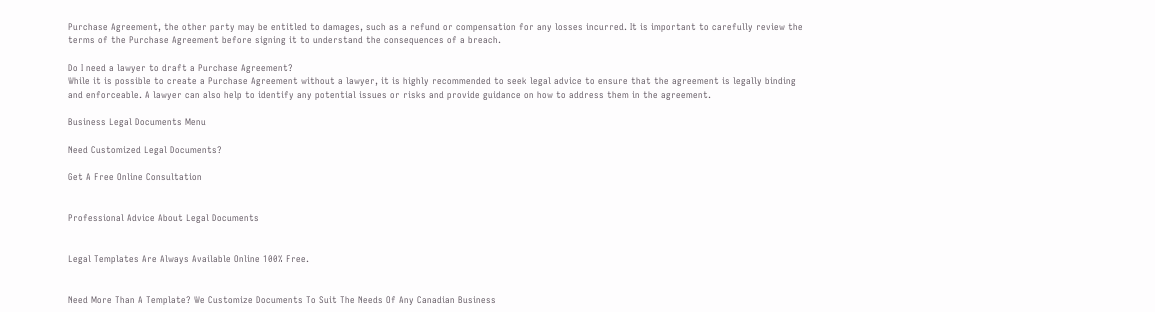Purchase Agreement, the other party may be entitled to damages, such as a refund or compensation for any losses incurred. It is important to carefully review the terms of the Purchase Agreement before signing it to understand the consequences of a breach.

Do I need a lawyer to draft a Purchase Agreement?
While it is possible to create a Purchase Agreement without a lawyer, it is highly recommended to seek legal advice to ensure that the agreement is legally binding and enforceable. A lawyer can also help to identify any potential issues or risks and provide guidance on how to address them in the agreement.

Business Legal Documents Menu

Need Customized Legal Documents?

Get A Free Online Consultation


Professional Advice About Legal Documents


Legal Templates Are Always Available Online 100% Free.


Need More Than A Template? We Customize Documents To Suit The Needs Of Any Canadian Business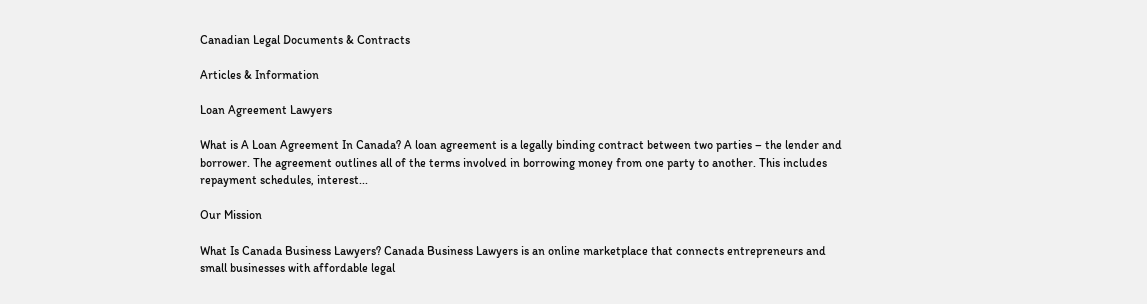Canadian Legal Documents & Contracts

Articles & Information

Loan Agreement Lawyers

What is A Loan Agreement In Canada? A loan agreement is a legally binding contract between two parties – the lender and borrower. The agreement outlines all of the terms involved in borrowing money from one party to another. This includes repayment schedules, interest...

Our Mission

What Is Canada Business Lawyers? Canada Business Lawyers is an online marketplace that connects entrepreneurs and small businesses with affordable legal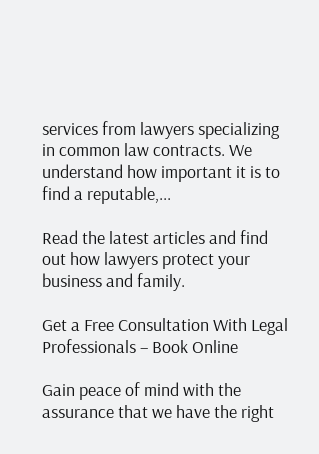services from lawyers specializing in common law contracts. We understand how important it is to find a reputable,...

Read the latest articles and find out how lawyers protect your business and family.

Get a Free Consultation With Legal Professionals – Book Online

Gain peace of mind with the assurance that we have the right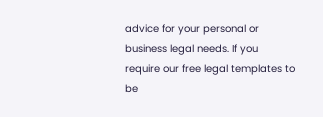advice for your personal or business legal needs. If you require our free legal templates to be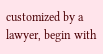customized by a lawyer, begin with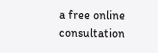a free online consultation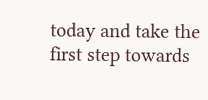today and take the first step towards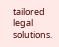tailored legal solutions.